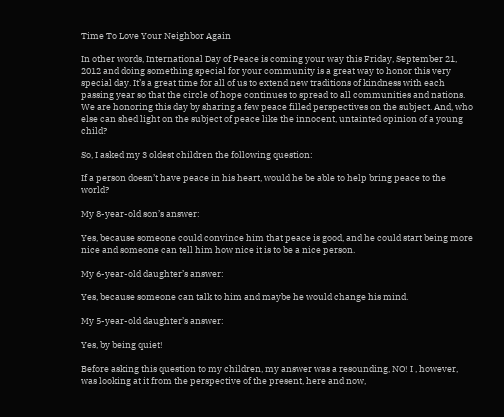Time To Love Your Neighbor Again

In other words, International Day of Peace is coming your way this Friday, September 21, 2012 and doing something special for your community is a great way to honor this very special day. It’s a great time for all of us to extend new traditions of kindness with each passing year so that the circle of hope continues to spread to all communities and nations. We are honoring this day by sharing a few peace filled perspectives on the subject. And, who else can shed light on the subject of peace like the innocent, untainted opinion of a young child?

So, I asked my 3 oldest children the following question:

If a person doesn’t have peace in his heart, would he be able to help bring peace to the world?

My 8-year-old son’s answer:

Yes, because someone could convince him that peace is good, and he could start being more nice and someone can tell him how nice it is to be a nice person.

My 6-year-old daughter’s answer:

Yes, because someone can talk to him and maybe he would change his mind.

My 5-year-old daughter’s answer:

Yes, by being quiet!

Before asking this question to my children, my answer was a resounding, NO! I , however, was looking at it from the perspective of the present, here and now,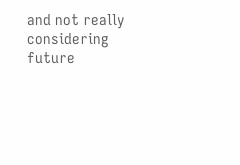and not really considering future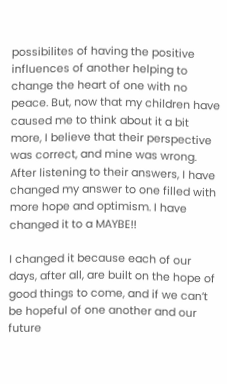possibilites of having the positive influences of another helping to change the heart of one with no peace. But, now that my children have caused me to think about it a bit more, I believe that their perspective was correct, and mine was wrong. After listening to their answers, I have changed my answer to one filled with more hope and optimism. I have changed it to a MAYBE!!

I changed it because each of our days, after all, are built on the hope of good things to come, and if we can’t be hopeful of one another and our future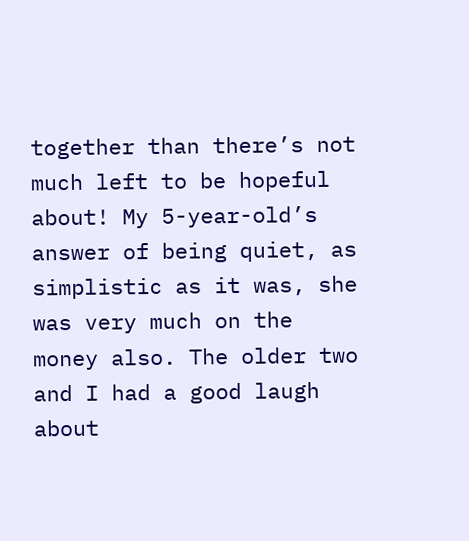together than there’s not much left to be hopeful about! My 5-year-old’s answer of being quiet, as simplistic as it was, she was very much on the money also. The older two and I had a good laugh about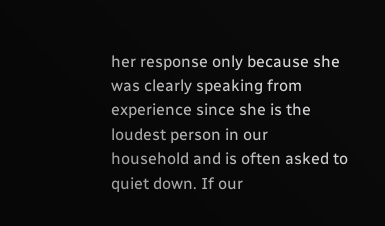her response only because she was clearly speaking from experience since she is the loudest person in our household and is often asked to quiet down. If our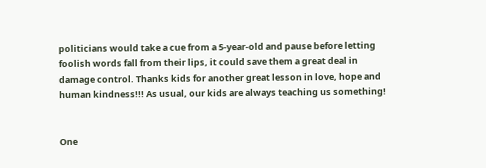politicians would take a cue from a 5-year-old and pause before letting foolish words fall from their lips, it could save them a great deal in damage control. Thanks kids for another great lesson in love, hope and human kindness!!! As usual, our kids are always teaching us something!


One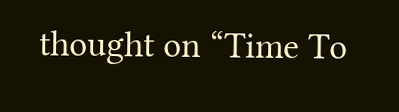thought on “Time To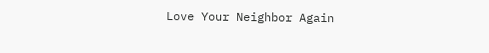Love Your Neighbor Again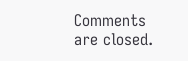Comments are closed.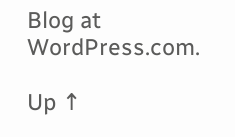Blog at WordPress.com.

Up ↑